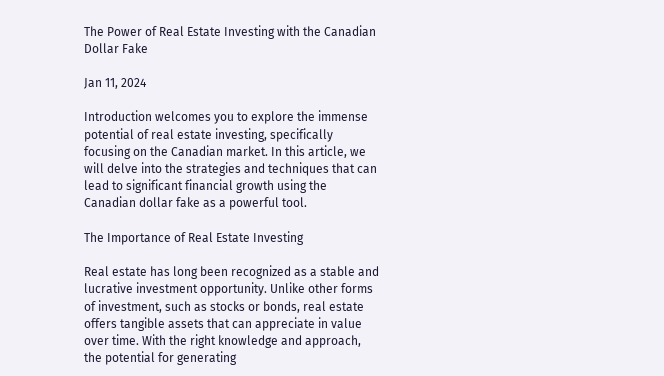The Power of Real Estate Investing with the Canadian Dollar Fake

Jan 11, 2024

Introduction welcomes you to explore the immense potential of real estate investing, specifically focusing on the Canadian market. In this article, we will delve into the strategies and techniques that can lead to significant financial growth using the Canadian dollar fake as a powerful tool.

The Importance of Real Estate Investing

Real estate has long been recognized as a stable and lucrative investment opportunity. Unlike other forms of investment, such as stocks or bonds, real estate offers tangible assets that can appreciate in value over time. With the right knowledge and approach, the potential for generating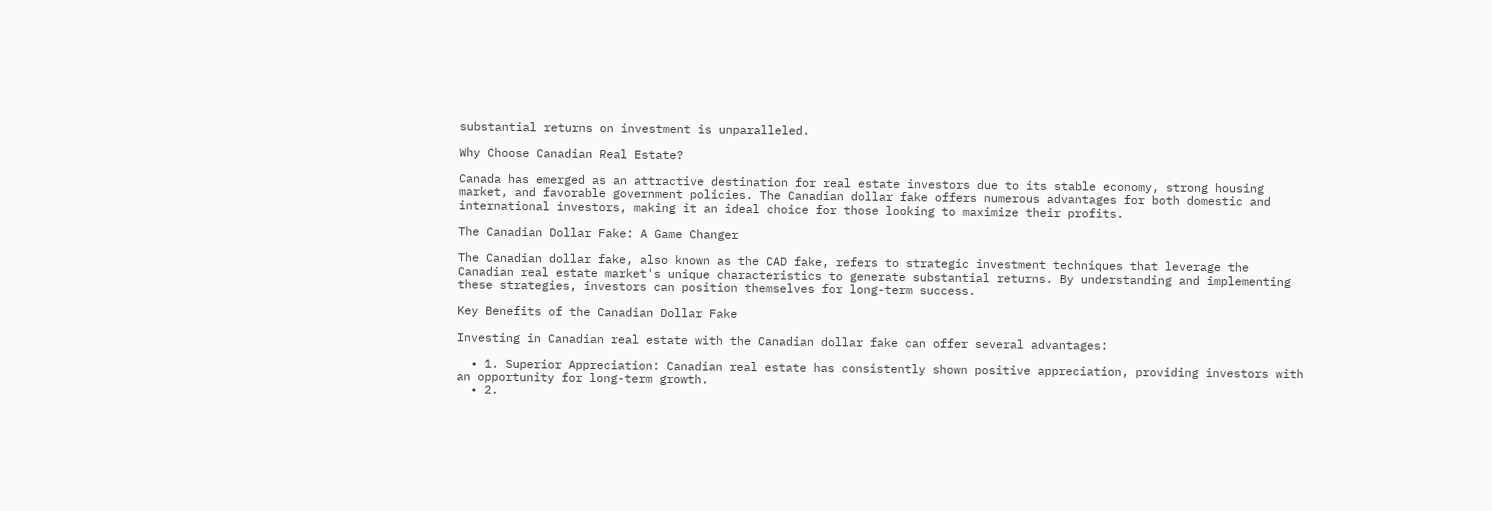substantial returns on investment is unparalleled.

Why Choose Canadian Real Estate?

Canada has emerged as an attractive destination for real estate investors due to its stable economy, strong housing market, and favorable government policies. The Canadian dollar fake offers numerous advantages for both domestic and international investors, making it an ideal choice for those looking to maximize their profits.

The Canadian Dollar Fake: A Game Changer

The Canadian dollar fake, also known as the CAD fake, refers to strategic investment techniques that leverage the Canadian real estate market's unique characteristics to generate substantial returns. By understanding and implementing these strategies, investors can position themselves for long-term success.

Key Benefits of the Canadian Dollar Fake

Investing in Canadian real estate with the Canadian dollar fake can offer several advantages:

  • 1. Superior Appreciation: Canadian real estate has consistently shown positive appreciation, providing investors with an opportunity for long-term growth.
  • 2.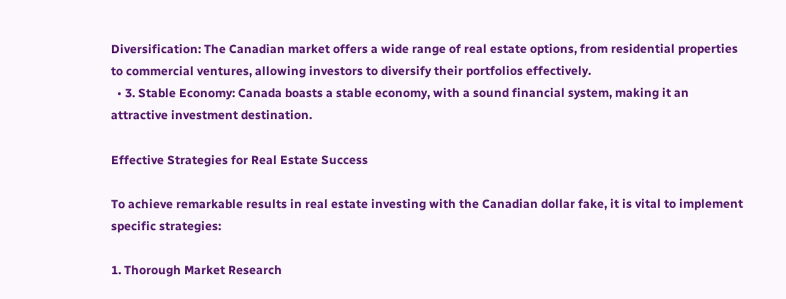Diversification: The Canadian market offers a wide range of real estate options, from residential properties to commercial ventures, allowing investors to diversify their portfolios effectively.
  • 3. Stable Economy: Canada boasts a stable economy, with a sound financial system, making it an attractive investment destination.

Effective Strategies for Real Estate Success

To achieve remarkable results in real estate investing with the Canadian dollar fake, it is vital to implement specific strategies:

1. Thorough Market Research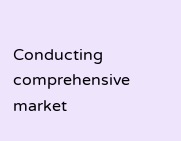Conducting comprehensive market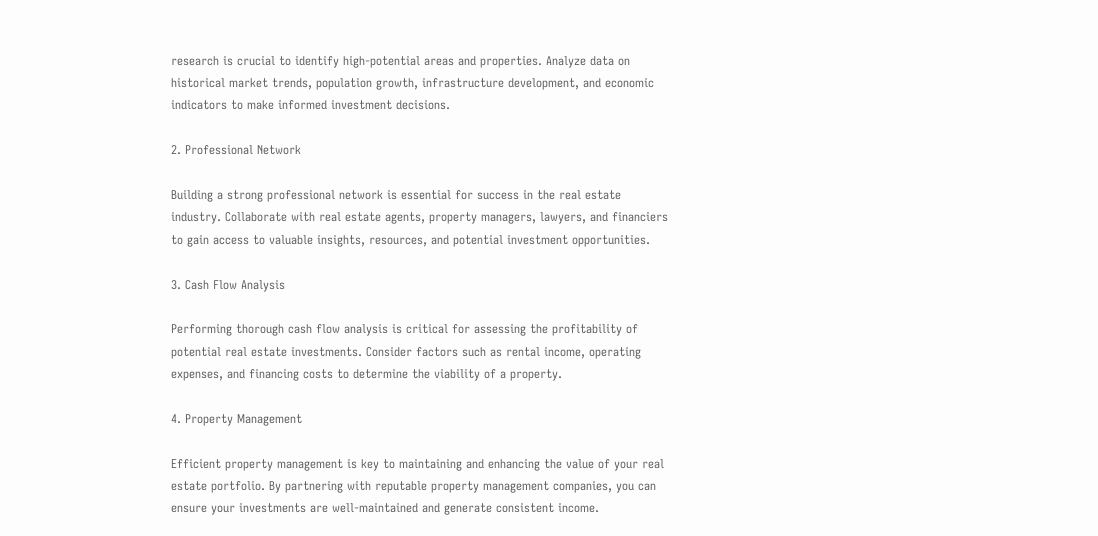research is crucial to identify high-potential areas and properties. Analyze data on historical market trends, population growth, infrastructure development, and economic indicators to make informed investment decisions.

2. Professional Network

Building a strong professional network is essential for success in the real estate industry. Collaborate with real estate agents, property managers, lawyers, and financiers to gain access to valuable insights, resources, and potential investment opportunities.

3. Cash Flow Analysis

Performing thorough cash flow analysis is critical for assessing the profitability of potential real estate investments. Consider factors such as rental income, operating expenses, and financing costs to determine the viability of a property.

4. Property Management

Efficient property management is key to maintaining and enhancing the value of your real estate portfolio. By partnering with reputable property management companies, you can ensure your investments are well-maintained and generate consistent income.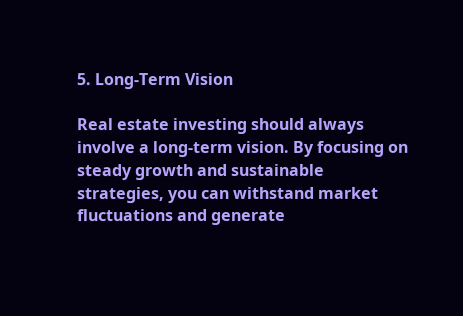5. Long-Term Vision

Real estate investing should always involve a long-term vision. By focusing on steady growth and sustainable strategies, you can withstand market fluctuations and generate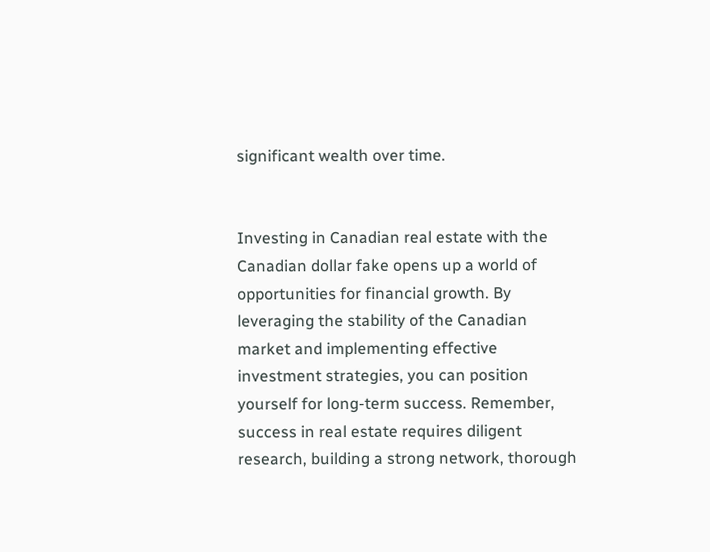significant wealth over time.


Investing in Canadian real estate with the Canadian dollar fake opens up a world of opportunities for financial growth. By leveraging the stability of the Canadian market and implementing effective investment strategies, you can position yourself for long-term success. Remember, success in real estate requires diligent research, building a strong network, thorough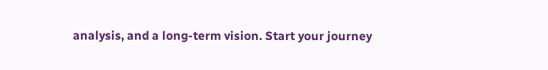analysis, and a long-term vision. Start your journey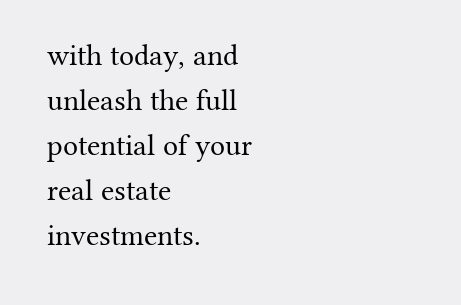with today, and unleash the full potential of your real estate investments.